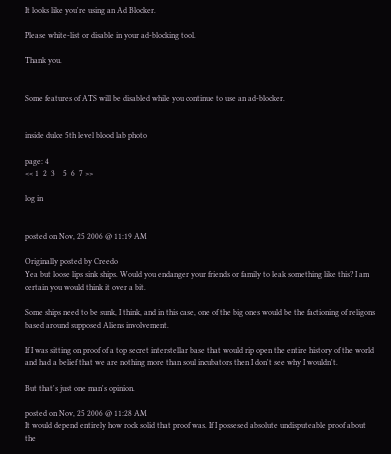It looks like you're using an Ad Blocker.

Please white-list or disable in your ad-blocking tool.

Thank you.


Some features of ATS will be disabled while you continue to use an ad-blocker.


inside dulce 5th level blood lab photo

page: 4
<< 1  2  3    5  6  7 >>

log in


posted on Nov, 25 2006 @ 11:19 AM

Originally posted by Creedo
Yea but loose lips sink ships. Would you endanger your friends or family to leak something like this? I am certain you would think it over a bit.

Some ships need to be sunk, I think, and in this case, one of the big ones would be the factioning of religons based around supposed Aliens involvement.

If I was sitting on proof of a top secret interstellar base that would rip open the entire history of the world and had a belief that we are nothing more than soul incubators then I don't see why I wouldn't.

But that's just one man's opinion.

posted on Nov, 25 2006 @ 11:28 AM
It would depend entirely how rock solid that proof was. If I possesed absolute undisputeable proof about the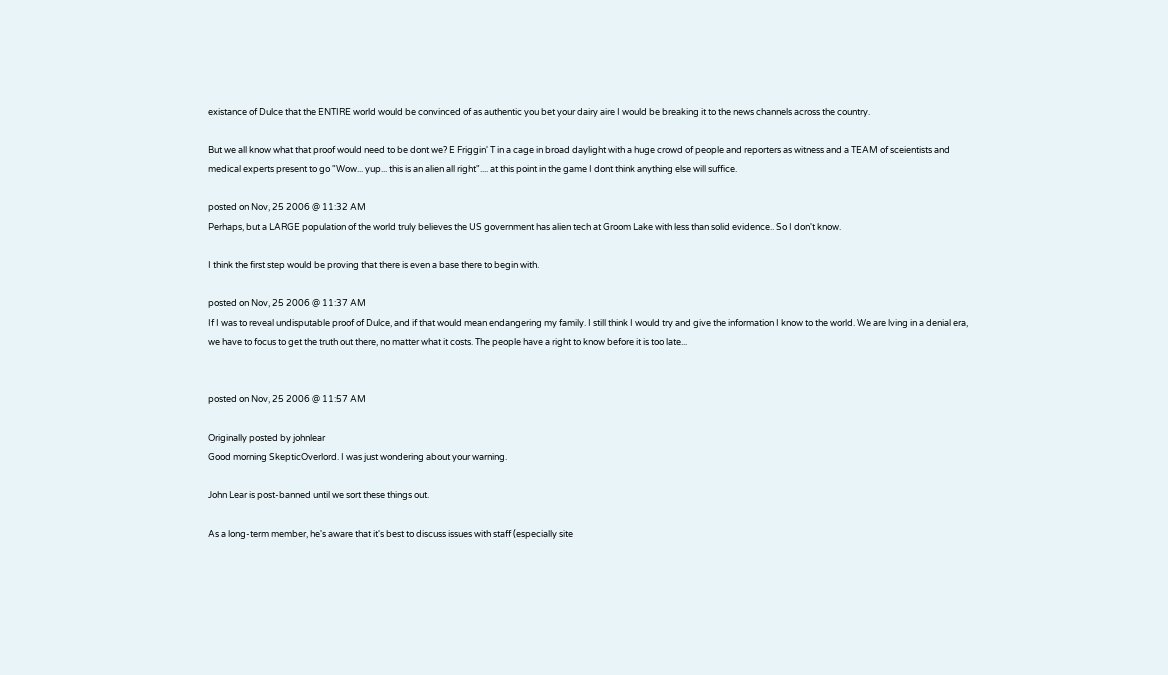existance of Dulce that the ENTIRE world would be convinced of as authentic you bet your dairy aire I would be breaking it to the news channels across the country.

But we all know what that proof would need to be dont we? E Friggin' T in a cage in broad daylight with a huge crowd of people and reporters as witness and a TEAM of sceientists and medical experts present to go "Wow... yup... this is an alien all right".... at this point in the game I dont think anything else will suffice.

posted on Nov, 25 2006 @ 11:32 AM
Perhaps, but a LARGE population of the world truly believes the US government has alien tech at Groom Lake with less than solid evidence.. So I don't know.

I think the first step would be proving that there is even a base there to begin with.

posted on Nov, 25 2006 @ 11:37 AM
If I was to reveal undisputable proof of Dulce, and if that would mean endangering my family. I still think I would try and give the information I know to the world. We are lving in a denial era, we have to focus to get the truth out there, no matter what it costs. The people have a right to know before it is too late...


posted on Nov, 25 2006 @ 11:57 AM

Originally posted by johnlear
Good morning SkepticOverlord. I was just wondering about your warning.

John Lear is post-banned until we sort these things out.

As a long-term member, he's aware that it's best to discuss issues with staff (especially site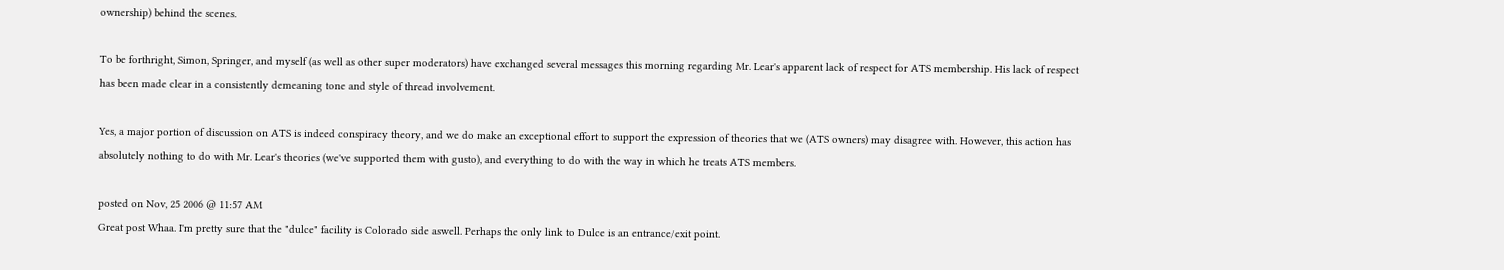ownership) behind the scenes.

To be forthright, Simon, Springer, and myself (as well as other super moderators) have exchanged several messages this morning regarding Mr. Lear's apparent lack of respect for ATS membership. His lack of respect has been made clear in a consistently demeaning tone and style of thread involvement.

Yes, a major portion of discussion on ATS is indeed conspiracy theory, and we do make an exceptional effort to support the expression of theories that we (ATS owners) may disagree with. However, this action has absolutely nothing to do with Mr. Lear's theories (we've supported them with gusto), and everything to do with the way in which he treats ATS members.

posted on Nov, 25 2006 @ 11:57 AM
Great post Whaa. I'm pretty sure that the "dulce" facility is Colorado side aswell. Perhaps the only link to Dulce is an entrance/exit point.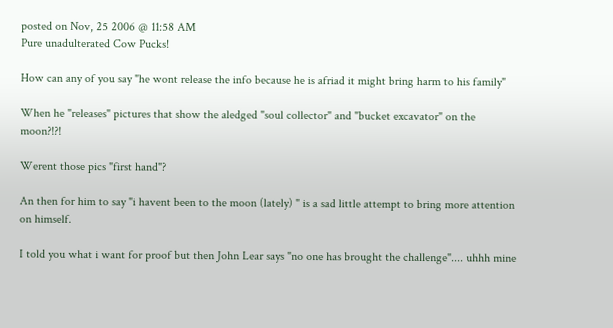posted on Nov, 25 2006 @ 11:58 AM
Pure unadulterated Cow Pucks!

How can any of you say "he wont release the info because he is afriad it might bring harm to his family"

When he "releases" pictures that show the aledged "soul collector" and "bucket excavator" on the moon?!?!

Werent those pics "first hand"?

An then for him to say "i havent been to the moon (lately) " is a sad little attempt to bring more attention on himself.

I told you what i want for proof but then John Lear says "no one has brought the challenge".... uhhh mine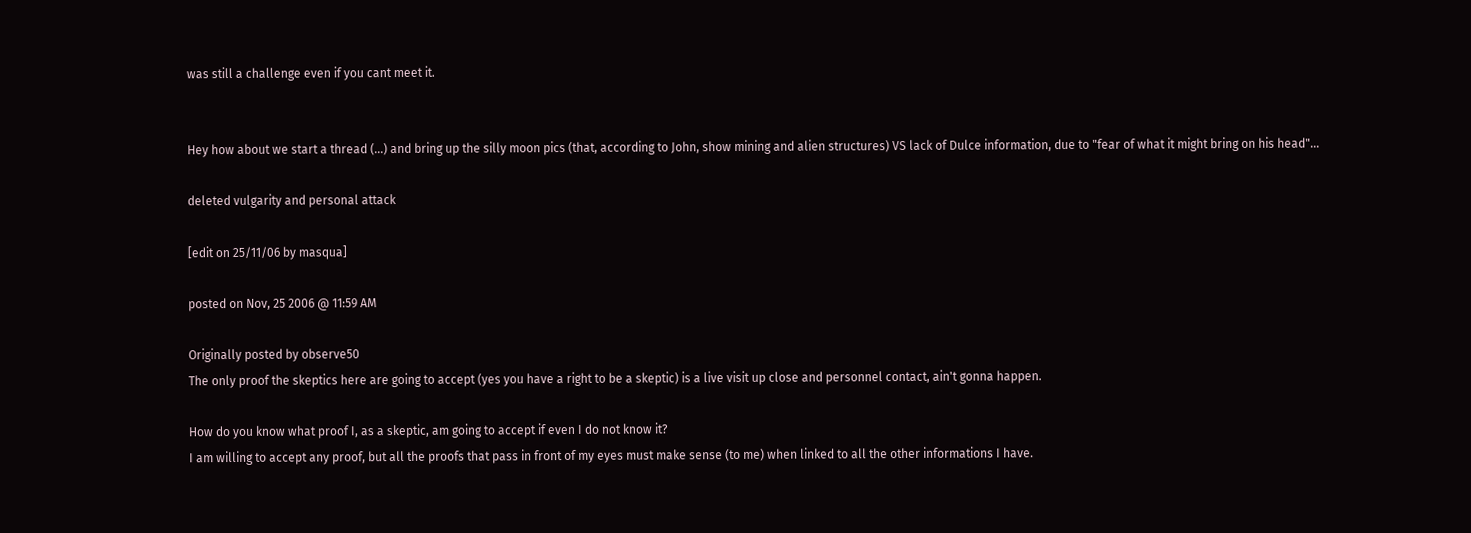was still a challenge even if you cant meet it.


Hey how about we start a thread (...) and bring up the silly moon pics (that, according to John, show mining and alien structures) VS lack of Dulce information, due to "fear of what it might bring on his head"...

deleted vulgarity and personal attack

[edit on 25/11/06 by masqua]

posted on Nov, 25 2006 @ 11:59 AM

Originally posted by observe50
The only proof the skeptics here are going to accept (yes you have a right to be a skeptic) is a live visit up close and personnel contact, ain't gonna happen.

How do you know what proof I, as a skeptic, am going to accept if even I do not know it?
I am willing to accept any proof, but all the proofs that pass in front of my eyes must make sense (to me) when linked to all the other informations I have.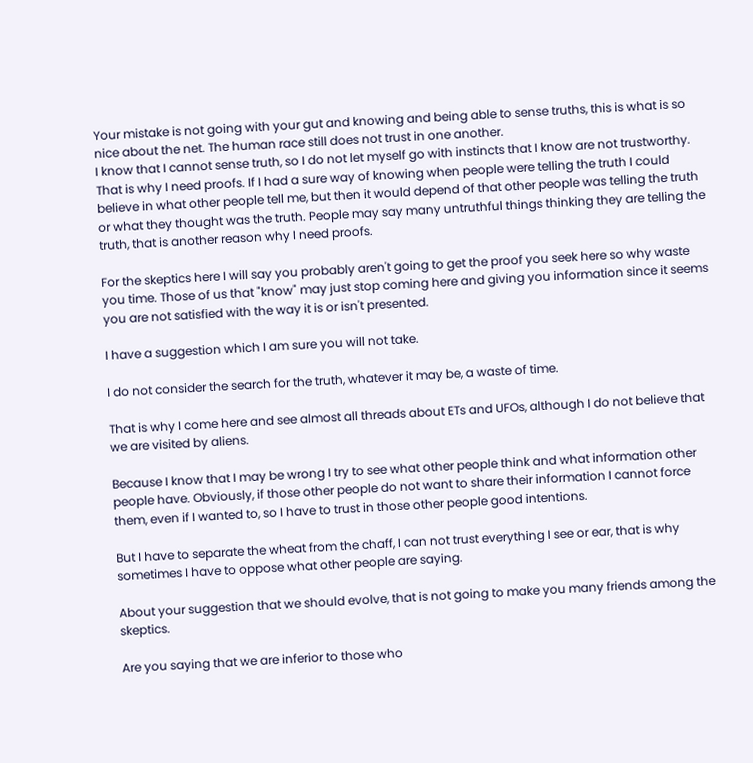Your mistake is not going with your gut and knowing and being able to sense truths, this is what is so nice about the net. The human race still does not trust in one another.
I know that I cannot sense truth, so I do not let myself go with instincts that I know are not trustworthy. That is why I need proofs. If I had a sure way of knowing when people were telling the truth I could believe in what other people tell me, but then it would depend of that other people was telling the truth or what they thought was the truth. People may say many untruthful things thinking they are telling the truth, that is another reason why I need proofs.

For the skeptics here I will say you probably aren't going to get the proof you seek here so why waste you time. Those of us that "know" may just stop coming here and giving you information since it seems you are not satisfied with the way it is or isn't presented.

I have a suggestion which I am sure you will not take.

I do not consider the search for the truth, whatever it may be, a waste of time.

That is why I come here and see almost all threads about ETs and UFOs, although I do not believe that we are visited by aliens.

Because I know that I may be wrong I try to see what other people think and what information other people have. Obviously, if those other people do not want to share their information I cannot force them, even if I wanted to, so I have to trust in those other people good intentions.

But I have to separate the wheat from the chaff, I can not trust everything I see or ear, that is why sometimes I have to oppose what other people are saying.

About your suggestion that we should evolve, that is not going to make you many friends among the skeptics.

Are you saying that we are inferior to those who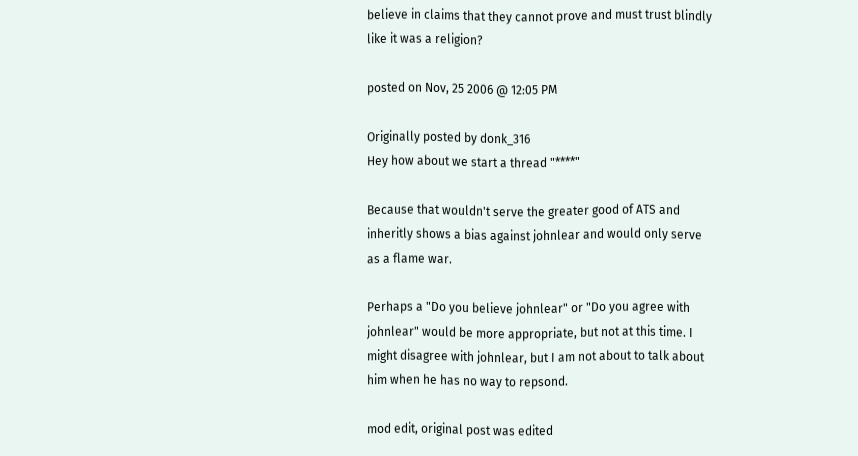believe in claims that they cannot prove and must trust blindly like it was a religion?

posted on Nov, 25 2006 @ 12:05 PM

Originally posted by donk_316
Hey how about we start a thread "****"

Because that wouldn't serve the greater good of ATS and inheritly shows a bias against johnlear and would only serve as a flame war.

Perhaps a "Do you believe johnlear" or "Do you agree with johnlear" would be more appropriate, but not at this time. I might disagree with johnlear, but I am not about to talk about him when he has no way to repsond.

mod edit, original post was edited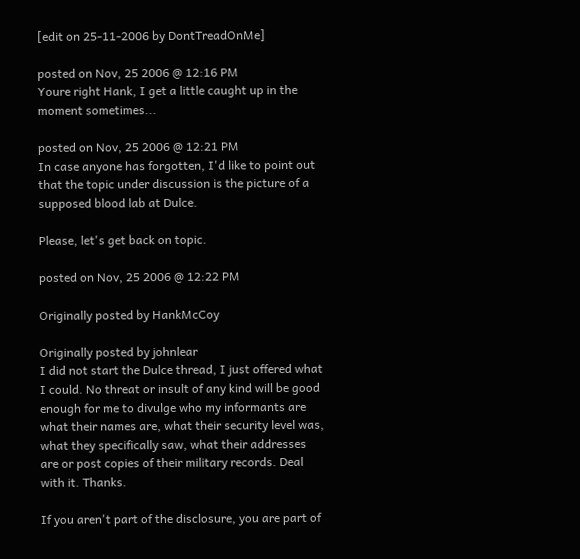[edit on 25-11-2006 by DontTreadOnMe]

posted on Nov, 25 2006 @ 12:16 PM
Youre right Hank, I get a little caught up in the moment sometimes...

posted on Nov, 25 2006 @ 12:21 PM
In case anyone has forgotten, I'd like to point out that the topic under discussion is the picture of a supposed blood lab at Dulce.

Please, let's get back on topic.

posted on Nov, 25 2006 @ 12:22 PM

Originally posted by HankMcCoy

Originally posted by johnlear
I did not start the Dulce thread, I just offered what I could. No threat or insult of any kind will be good enough for me to divulge who my informants are what their names are, what their security level was, what they specifically saw, what their addresses are or post copies of their military records. Deal with it. Thanks.

If you aren't part of the disclosure, you are part of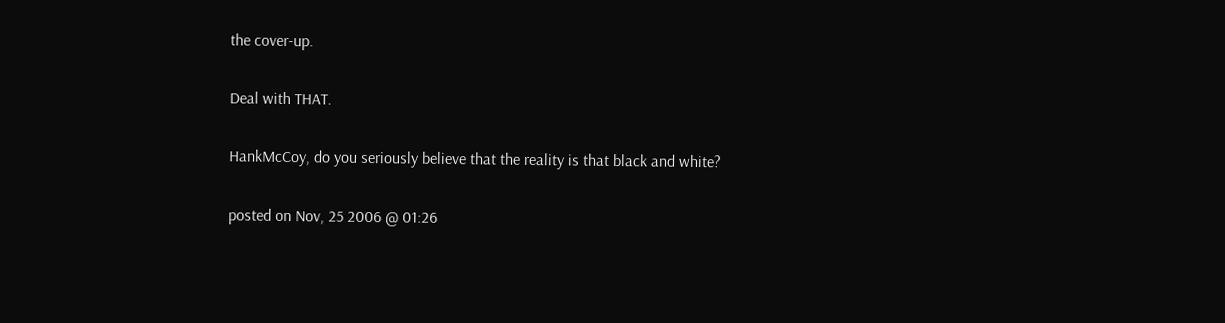the cover-up.

Deal with THAT.

HankMcCoy, do you seriously believe that the reality is that black and white?

posted on Nov, 25 2006 @ 01:26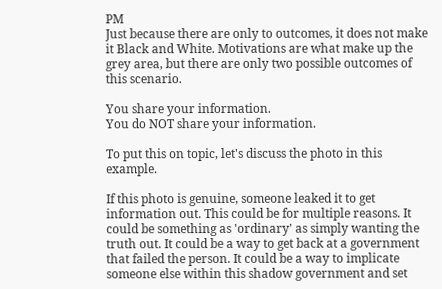PM
Just because there are only to outcomes, it does not make it Black and White. Motivations are what make up the grey area, but there are only two possible outcomes of this scenario.

You share your information.
You do NOT share your information.

To put this on topic, let's discuss the photo in this example.

If this photo is genuine, someone leaked it to get information out. This could be for multiple reasons. It could be something as 'ordinary' as simply wanting the truth out. It could be a way to get back at a government that failed the person. It could be a way to implicate someone else within this shadow government and set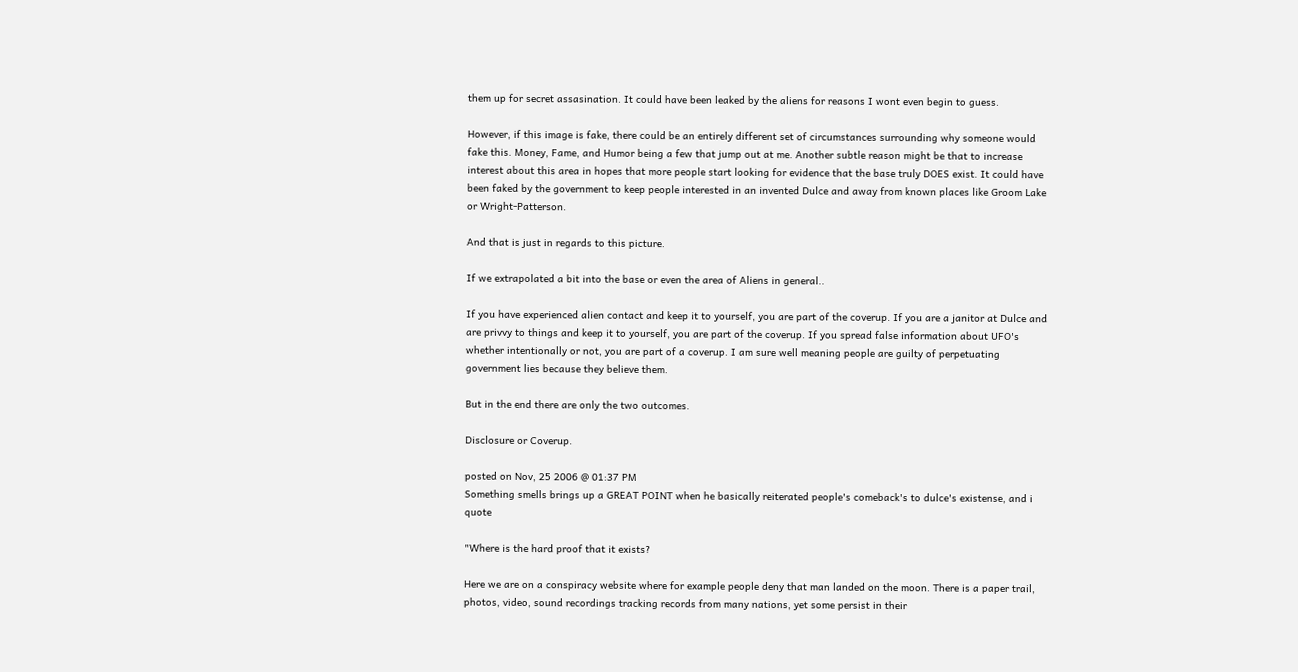them up for secret assasination. It could have been leaked by the aliens for reasons I wont even begin to guess.

However, if this image is fake, there could be an entirely different set of circumstances surrounding why someone would fake this. Money, Fame, and Humor being a few that jump out at me. Another subtle reason might be that to increase interest about this area in hopes that more people start looking for evidence that the base truly DOES exist. It could have been faked by the government to keep people interested in an invented Dulce and away from known places like Groom Lake or Wright-Patterson.

And that is just in regards to this picture.

If we extrapolated a bit into the base or even the area of Aliens in general..

If you have experienced alien contact and keep it to yourself, you are part of the coverup. If you are a janitor at Dulce and are privvy to things and keep it to yourself, you are part of the coverup. If you spread false information about UFO's whether intentionally or not, you are part of a coverup. I am sure well meaning people are guilty of perpetuating government lies because they believe them.

But in the end there are only the two outcomes.

Disclosure or Coverup.

posted on Nov, 25 2006 @ 01:37 PM
Something smells brings up a GREAT POINT when he basically reiterated people's comeback's to dulce's existense, and i quote

"Where is the hard proof that it exists?

Here we are on a conspiracy website where for example people deny that man landed on the moon. There is a paper trail, photos, video, sound recordings tracking records from many nations, yet some persist in their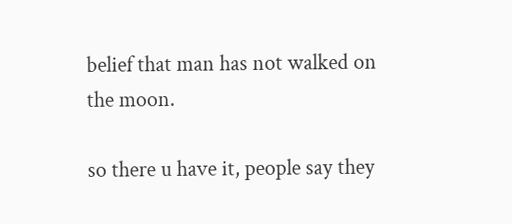belief that man has not walked on the moon.

so there u have it, people say they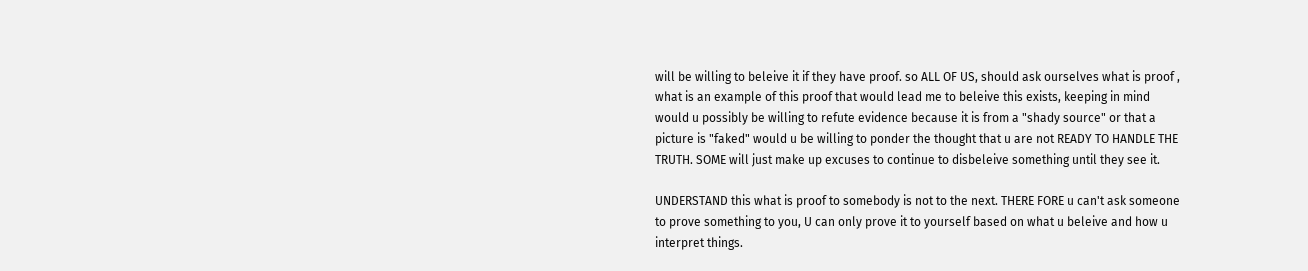will be willing to beleive it if they have proof. so ALL OF US, should ask ourselves what is proof , what is an example of this proof that would lead me to beleive this exists, keeping in mind would u possibly be willing to refute evidence because it is from a "shady source" or that a picture is "faked" would u be willing to ponder the thought that u are not READY TO HANDLE THE TRUTH. SOME will just make up excuses to continue to disbeleive something until they see it.

UNDERSTAND this what is proof to somebody is not to the next. THERE FORE u can't ask someone to prove something to you, U can only prove it to yourself based on what u beleive and how u interpret things.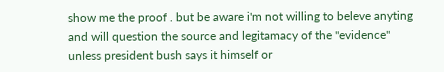show me the proof . but be aware i'm not willing to beleve anyting and will question the source and legitamacy of the "evidence" unless president bush says it himself or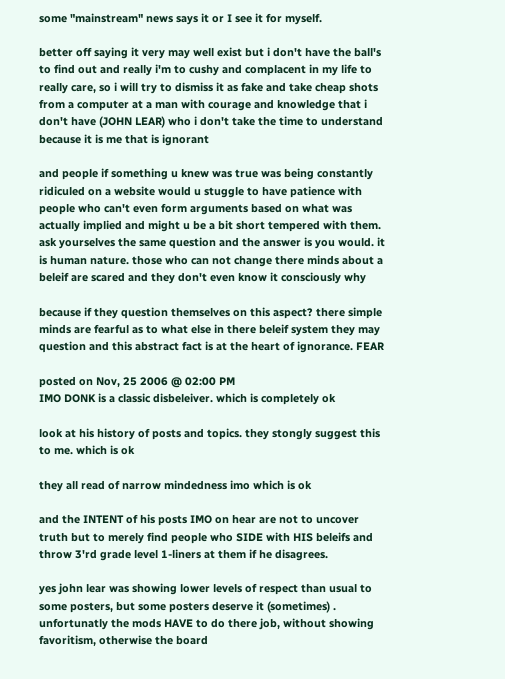some "mainstream" news says it or I see it for myself.

better off saying it very may well exist but i don't have the ball's to find out and really i'm to cushy and complacent in my life to really care, so i will try to dismiss it as fake and take cheap shots from a computer at a man with courage and knowledge that i don't have (JOHN LEAR) who i don't take the time to understand because it is me that is ignorant

and people if something u knew was true was being constantly ridiculed on a website would u stuggle to have patience with people who can't even form arguments based on what was actually implied and might u be a bit short tempered with them. ask yourselves the same question and the answer is you would. it is human nature. those who can not change there minds about a beleif are scared and they don't even know it consciously why

because if they question themselves on this aspect? there simple minds are fearful as to what else in there beleif system they may question and this abstract fact is at the heart of ignorance. FEAR

posted on Nov, 25 2006 @ 02:00 PM
IMO DONK is a classic disbeleiver. which is completely ok

look at his history of posts and topics. they stongly suggest this to me. which is ok

they all read of narrow mindedness imo which is ok

and the INTENT of his posts IMO on hear are not to uncover truth but to merely find people who SIDE with HIS beleifs and throw 3'rd grade level 1-liners at them if he disagrees.

yes john lear was showing lower levels of respect than usual to some posters, but some posters deserve it (sometimes) . unfortunatly the mods HAVE to do there job, without showing favoritism, otherwise the board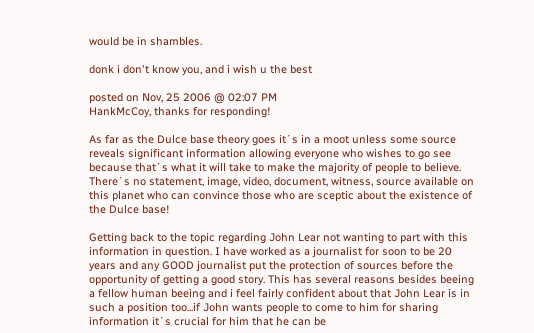would be in shambles.

donk i don't know you, and i wish u the best

posted on Nov, 25 2006 @ 02:07 PM
HankMcCoy, thanks for responding!

As far as the Dulce base theory goes it´s in a moot unless some source reveals significant information allowing everyone who wishes to go see because that´s what it will take to make the majority of people to believe. There´s no statement, image, video, document, witness, source available on this planet who can convince those who are sceptic about the existence of the Dulce base!

Getting back to the topic regarding John Lear not wanting to part with this information in question. I have worked as a journalist for soon to be 20 years and any GOOD journalist put the protection of sources before the opportunity of getting a good story. This has several reasons besides beeing a fellow human beeing and i feel fairly confident about that John Lear is in such a position too...if John wants people to come to him for sharing information it´s crucial for him that he can be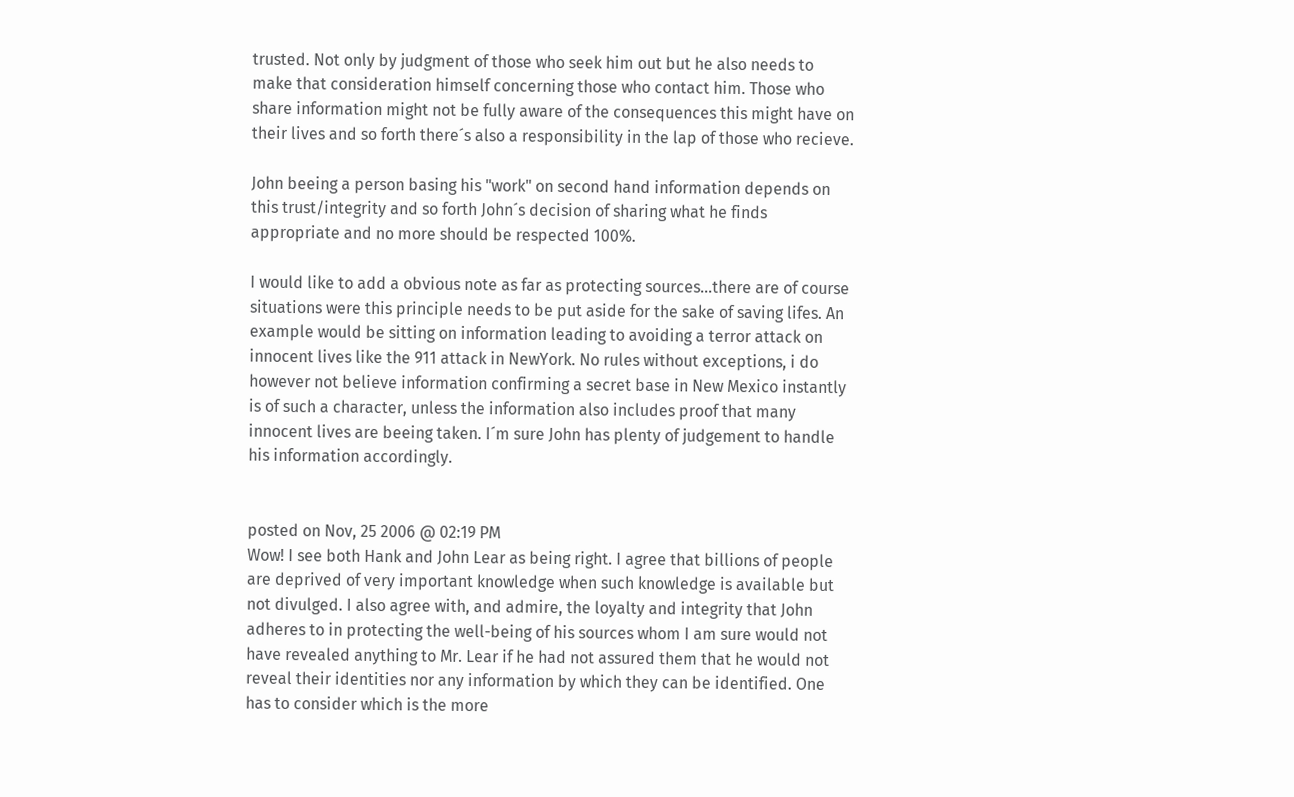trusted. Not only by judgment of those who seek him out but he also needs to make that consideration himself concerning those who contact him. Those who share information might not be fully aware of the consequences this might have on their lives and so forth there´s also a responsibility in the lap of those who recieve.

John beeing a person basing his "work" on second hand information depends on this trust/integrity and so forth John´s decision of sharing what he finds appropriate and no more should be respected 100%.

I would like to add a obvious note as far as protecting sources...there are of course situations were this principle needs to be put aside for the sake of saving lifes. An example would be sitting on information leading to avoiding a terror attack on innocent lives like the 911 attack in NewYork. No rules without exceptions, i do however not believe information confirming a secret base in New Mexico instantly is of such a character, unless the information also includes proof that many innocent lives are beeing taken. I´m sure John has plenty of judgement to handle his information accordingly.


posted on Nov, 25 2006 @ 02:19 PM
Wow! I see both Hank and John Lear as being right. I agree that billions of people are deprived of very important knowledge when such knowledge is available but not divulged. I also agree with, and admire, the loyalty and integrity that John adheres to in protecting the well-being of his sources whom I am sure would not have revealed anything to Mr. Lear if he had not assured them that he would not reveal their identities nor any information by which they can be identified. One has to consider which is the more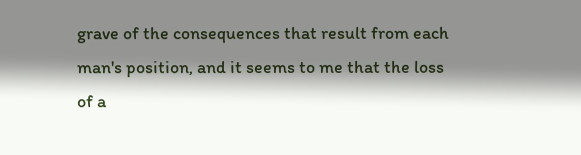grave of the consequences that result from each man's position, and it seems to me that the loss of a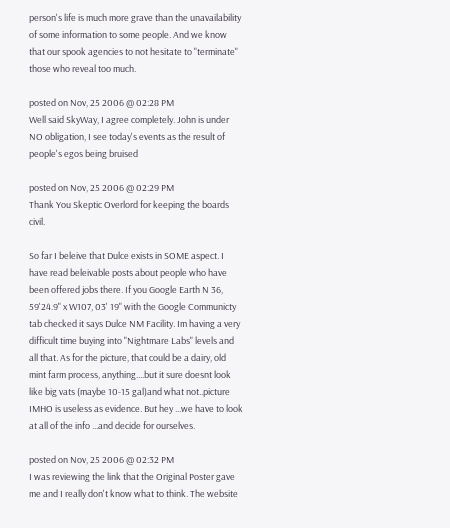person's life is much more grave than the unavailability of some information to some people. And we know that our spook agencies to not hesitate to "terminate" those who reveal too much.

posted on Nov, 25 2006 @ 02:28 PM
Well said SkyWay, I agree completely. John is under NO obligation, I see today's events as the result of people's egos being bruised

posted on Nov, 25 2006 @ 02:29 PM
Thank You Skeptic Overlord for keeping the boards civil.

So far I beleive that Dulce exists in SOME aspect. I have read beleivable posts about people who have been offered jobs there. If you Google Earth N 36, 59'24.9" x W107, 03' 19" with the Google Communicty tab checked it says Dulce NM Facility. Im having a very difficult time buying into "Nightmare Labs" levels and all that. As for the picture, that could be a dairy, old mint farm process, anything....but it sure doesnt look like big vats (maybe 10-15 gal)and what not..picture IMHO is useless as evidence. But hey ...we have to look at all of the info ...and decide for ourselves.

posted on Nov, 25 2006 @ 02:32 PM
I was reviewing the link that the Original Poster gave me and I really don't know what to think. The website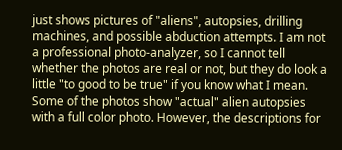just shows pictures of "aliens", autopsies, drilling machines, and possible abduction attempts. I am not a professional photo-analyzer, so I cannot tell whether the photos are real or not, but they do look a little "to good to be true" if you know what I mean. Some of the photos show "actual" alien autopsies with a full color photo. However, the descriptions for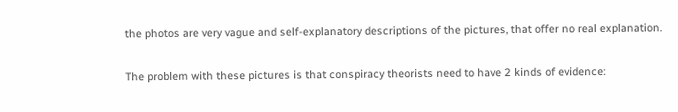the photos are very vague and self-explanatory descriptions of the pictures, that offer no real explanation.

The problem with these pictures is that conspiracy theorists need to have 2 kinds of evidence: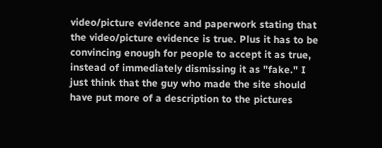video/picture evidence and paperwork stating that the video/picture evidence is true. Plus it has to be convincing enough for people to accept it as true, instead of immediately dismissing it as "fake." I just think that the guy who made the site should have put more of a description to the pictures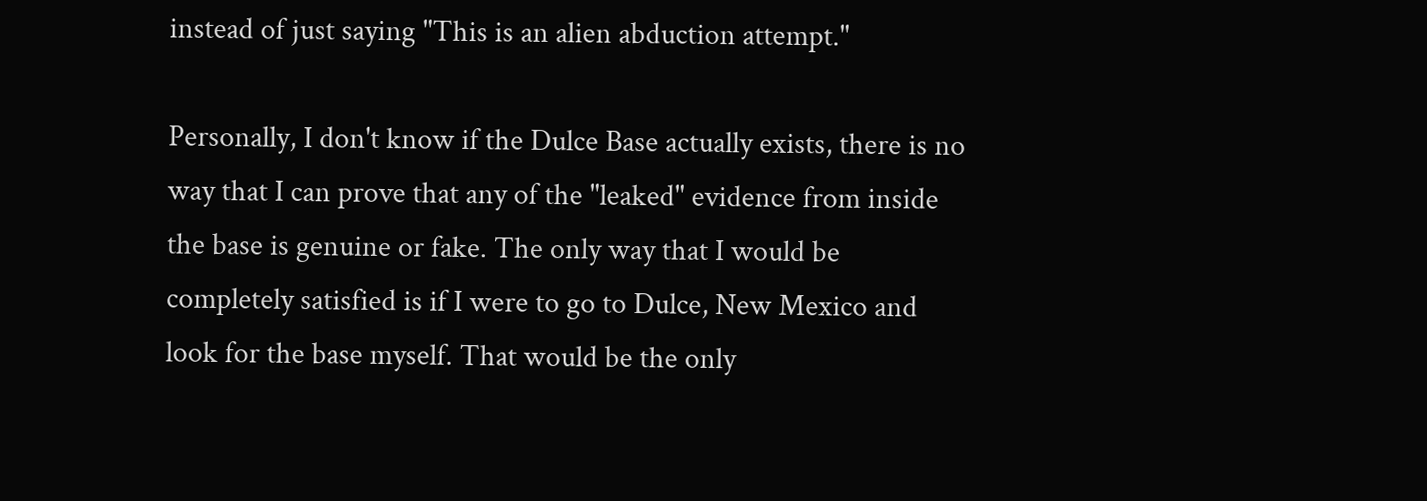instead of just saying "This is an alien abduction attempt."

Personally, I don't know if the Dulce Base actually exists, there is no way that I can prove that any of the "leaked" evidence from inside the base is genuine or fake. The only way that I would be completely satisfied is if I were to go to Dulce, New Mexico and look for the base myself. That would be the only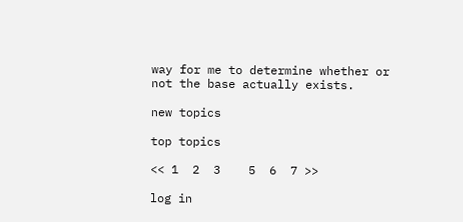way for me to determine whether or not the base actually exists.

new topics

top topics

<< 1  2  3    5  6  7 >>

log in